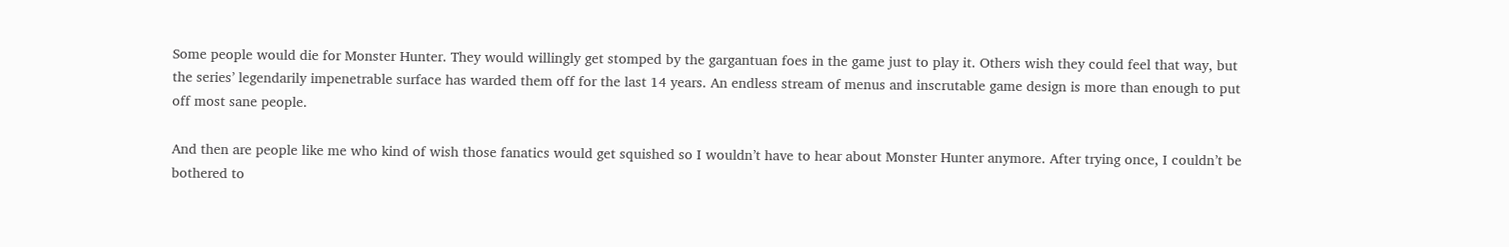Some people would die for Monster Hunter. They would willingly get stomped by the gargantuan foes in the game just to play it. Others wish they could feel that way, but the series’ legendarily impenetrable surface has warded them off for the last 14 years. An endless stream of menus and inscrutable game design is more than enough to put off most sane people.

And then are people like me who kind of wish those fanatics would get squished so I wouldn’t have to hear about Monster Hunter anymore. After trying once, I couldn’t be bothered to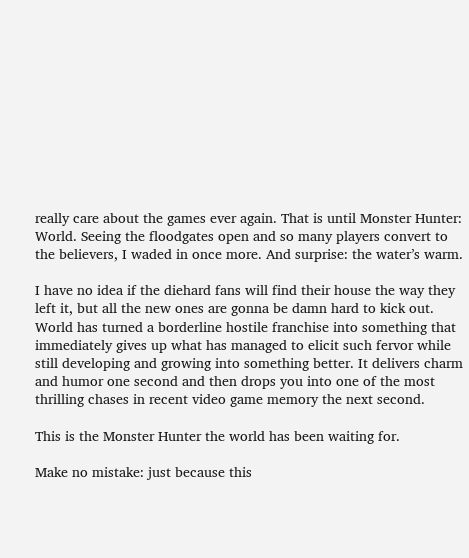really care about the games ever again. That is until Monster Hunter: World. Seeing the floodgates open and so many players convert to the believers, I waded in once more. And surprise: the water’s warm.

I have no idea if the diehard fans will find their house the way they left it, but all the new ones are gonna be damn hard to kick out. World has turned a borderline hostile franchise into something that immediately gives up what has managed to elicit such fervor while still developing and growing into something better. It delivers charm and humor one second and then drops you into one of the most thrilling chases in recent video game memory the next second.

This is the Monster Hunter the world has been waiting for.

Make no mistake: just because this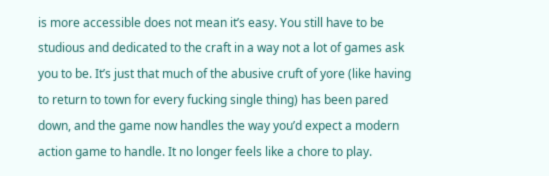is more accessible does not mean it’s easy. You still have to be studious and dedicated to the craft in a way not a lot of games ask you to be. It’s just that much of the abusive cruft of yore (like having to return to town for every fucking single thing) has been pared down, and the game now handles the way you’d expect a modern action game to handle. It no longer feels like a chore to play.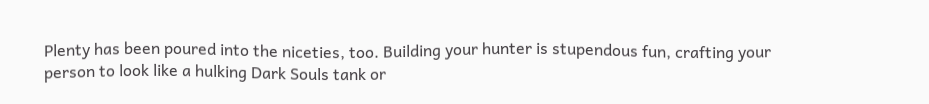Plenty has been poured into the niceties, too. Building your hunter is stupendous fun, crafting your person to look like a hulking Dark Souls tank or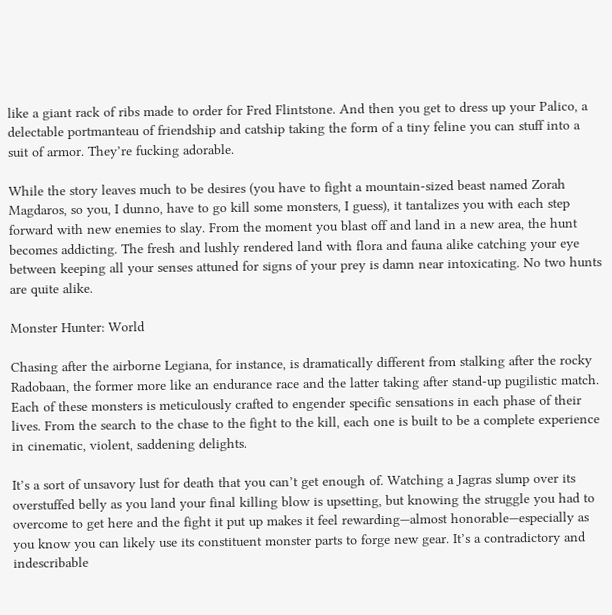like a giant rack of ribs made to order for Fred Flintstone. And then you get to dress up your Palico, a delectable portmanteau of friendship and catship taking the form of a tiny feline you can stuff into a suit of armor. They’re fucking adorable.

While the story leaves much to be desires (you have to fight a mountain-sized beast named Zorah Magdaros, so you, I dunno, have to go kill some monsters, I guess), it tantalizes you with each step forward with new enemies to slay. From the moment you blast off and land in a new area, the hunt becomes addicting. The fresh and lushly rendered land with flora and fauna alike catching your eye between keeping all your senses attuned for signs of your prey is damn near intoxicating. No two hunts are quite alike.

Monster Hunter: World

Chasing after the airborne Legiana, for instance, is dramatically different from stalking after the rocky Radobaan, the former more like an endurance race and the latter taking after stand-up pugilistic match. Each of these monsters is meticulously crafted to engender specific sensations in each phase of their lives. From the search to the chase to the fight to the kill, each one is built to be a complete experience in cinematic, violent, saddening delights.

It’s a sort of unsavory lust for death that you can’t get enough of. Watching a Jagras slump over its overstuffed belly as you land your final killing blow is upsetting, but knowing the struggle you had to overcome to get here and the fight it put up makes it feel rewarding—almost honorable—especially as you know you can likely use its constituent monster parts to forge new gear. It’s a contradictory and indescribable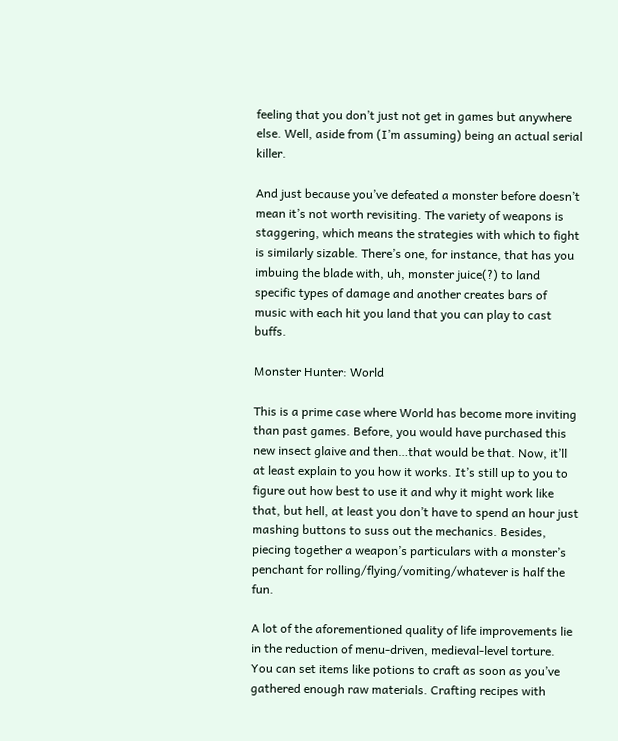feeling that you don’t just not get in games but anywhere else. Well, aside from (I’m assuming) being an actual serial killer.

And just because you’ve defeated a monster before doesn’t mean it’s not worth revisiting. The variety of weapons is staggering, which means the strategies with which to fight is similarly sizable. There’s one, for instance, that has you imbuing the blade with, uh, monster juice(?) to land specific types of damage and another creates bars of music with each hit you land that you can play to cast buffs.

Monster Hunter: World

This is a prime case where World has become more inviting than past games. Before, you would have purchased this new insect glaive and then…that would be that. Now, it’ll at least explain to you how it works. It’s still up to you to figure out how best to use it and why it might work like that, but hell, at least you don’t have to spend an hour just mashing buttons to suss out the mechanics. Besides, piecing together a weapon’s particulars with a monster’s penchant for rolling/flying/vomiting/whatever is half the fun.

A lot of the aforementioned quality of life improvements lie in the reduction of menu-driven, medieval-level torture. You can set items like potions to craft as soon as you’ve gathered enough raw materials. Crafting recipes with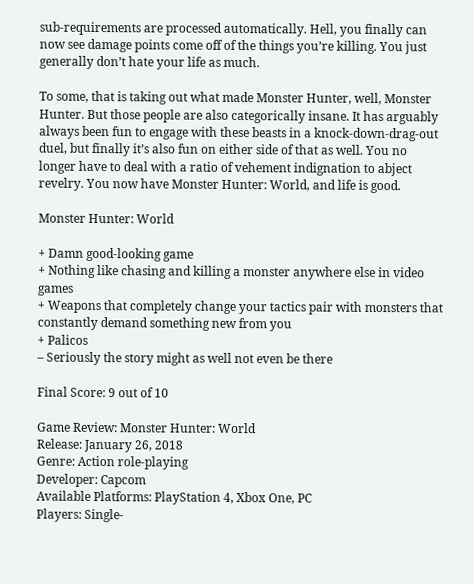sub-requirements are processed automatically. Hell, you finally can now see damage points come off of the things you’re killing. You just generally don’t hate your life as much.

To some, that is taking out what made Monster Hunter, well, Monster Hunter. But those people are also categorically insane. It has arguably always been fun to engage with these beasts in a knock-down-drag-out duel, but finally it’s also fun on either side of that as well. You no longer have to deal with a ratio of vehement indignation to abject revelry. You now have Monster Hunter: World, and life is good.

Monster Hunter: World

+ Damn good-looking game
+ Nothing like chasing and killing a monster anywhere else in video games
+ Weapons that completely change your tactics pair with monsters that constantly demand something new from you
+ Palicos
– Seriously the story might as well not even be there

Final Score: 9 out of 10

Game Review: Monster Hunter: World
Release: January 26, 2018
Genre: Action role-playing
Developer: Capcom
Available Platforms: PlayStation 4, Xbox One, PC
Players: Single-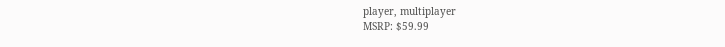player, multiplayer
MSRP: $59.99